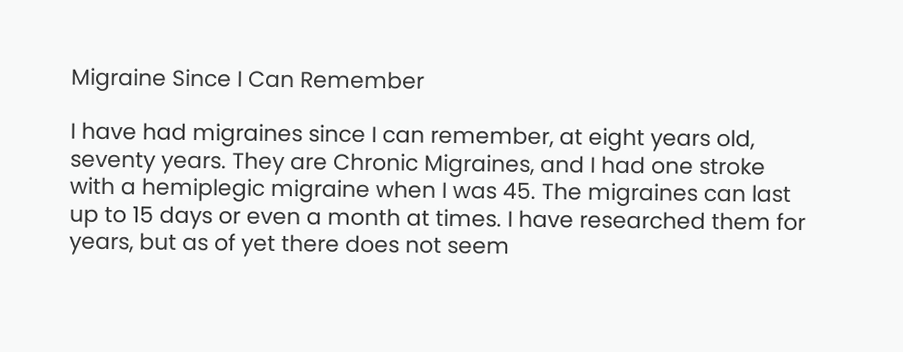Migraine Since I Can Remember

I have had migraines since I can remember, at eight years old, seventy years. They are Chronic Migraines, and I had one stroke with a hemiplegic migraine when I was 45. The migraines can last up to 15 days or even a month at times. I have researched them for years, but as of yet there does not seem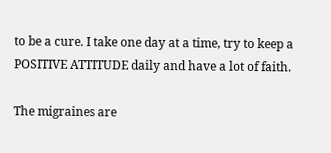to be a cure. I take one day at a time, try to keep a POSITIVE ATTITUDE daily and have a lot of faith.

The migraines are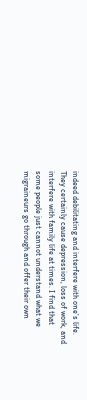indeed debilitating and interfere with one’s life. They certainly cause depression, loss of work, and interfere with family life at times. I find that some people just cannot understand what we migraineurs go through and offer their own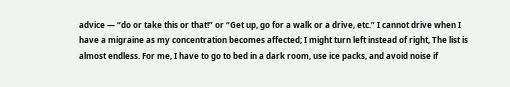advice — “do or take this or that!” or “Get up, go for a walk or a drive, etc.” I cannot drive when I have a migraine as my concentration becomes affected; I might turn left instead of right, The list is almost endless. For me, I have to go to bed in a dark room, use ice packs, and avoid noise if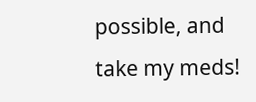possible, and take my meds!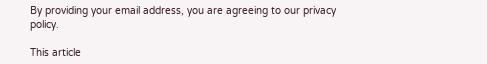By providing your email address, you are agreeing to our privacy policy.

This article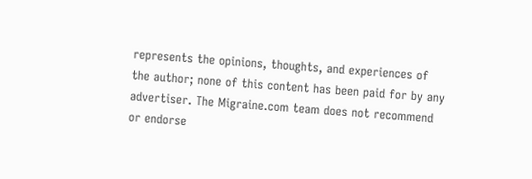represents the opinions, thoughts, and experiences of the author; none of this content has been paid for by any advertiser. The Migraine.com team does not recommend or endorse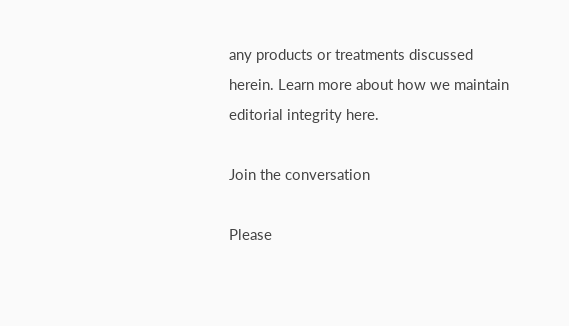any products or treatments discussed herein. Learn more about how we maintain editorial integrity here.

Join the conversation

Please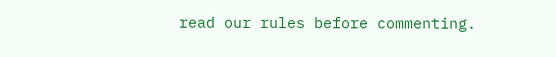read our rules before commenting.